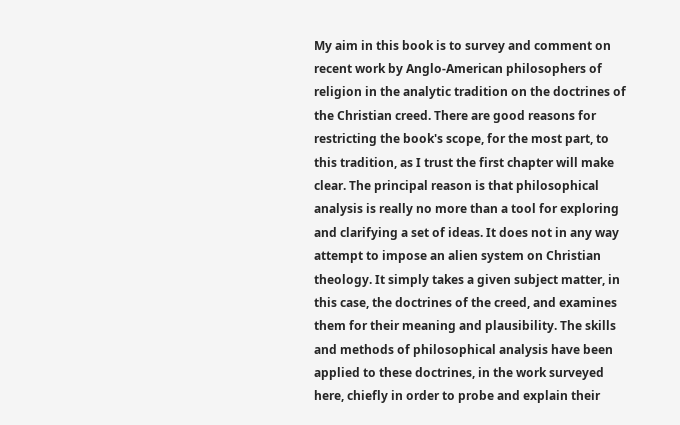My aim in this book is to survey and comment on recent work by Anglo-American philosophers of religion in the analytic tradition on the doctrines of the Christian creed. There are good reasons for restricting the book's scope, for the most part, to this tradition, as I trust the first chapter will make clear. The principal reason is that philosophical analysis is really no more than a tool for exploring and clarifying a set of ideas. It does not in any way attempt to impose an alien system on Christian theology. It simply takes a given subject matter, in this case, the doctrines of the creed, and examines them for their meaning and plausibility. The skills and methods of philosophical analysis have been applied to these doctrines, in the work surveyed here, chiefly in order to probe and explain their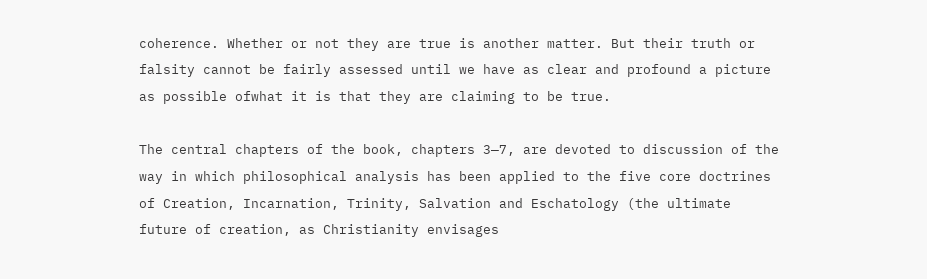coherence. Whether or not they are true is another matter. But their truth or falsity cannot be fairly assessed until we have as clear and profound a picture as possible ofwhat it is that they are claiming to be true.

The central chapters of the book, chapters 3—7, are devoted to discussion of the way in which philosophical analysis has been applied to the five core doctrines of Creation, Incarnation, Trinity, Salvation and Eschatology (the ultimate future of creation, as Christianity envisages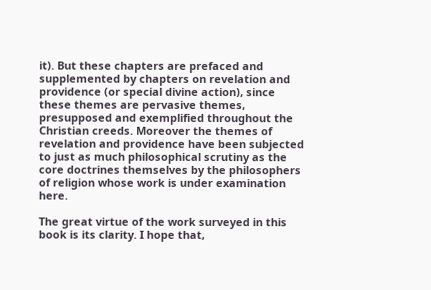it). But these chapters are prefaced and supplemented by chapters on revelation and providence (or special divine action), since these themes are pervasive themes, presupposed and exemplified throughout the Christian creeds. Moreover the themes of revelation and providence have been subjected to just as much philosophical scrutiny as the core doctrines themselves by the philosophers of religion whose work is under examination here.

The great virtue of the work surveyed in this book is its clarity. I hope that,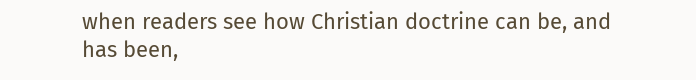when readers see how Christian doctrine can be, and has been,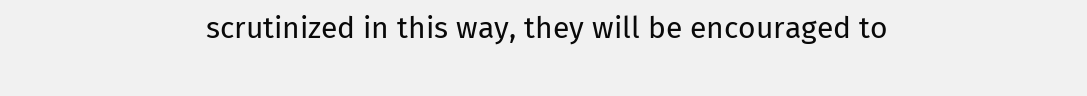scrutinized in this way, they will be encouraged to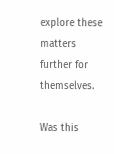explore these matters further for themselves.

Was this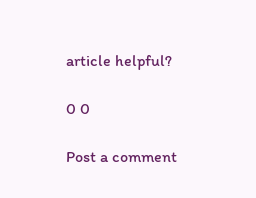article helpful?

0 0

Post a comment